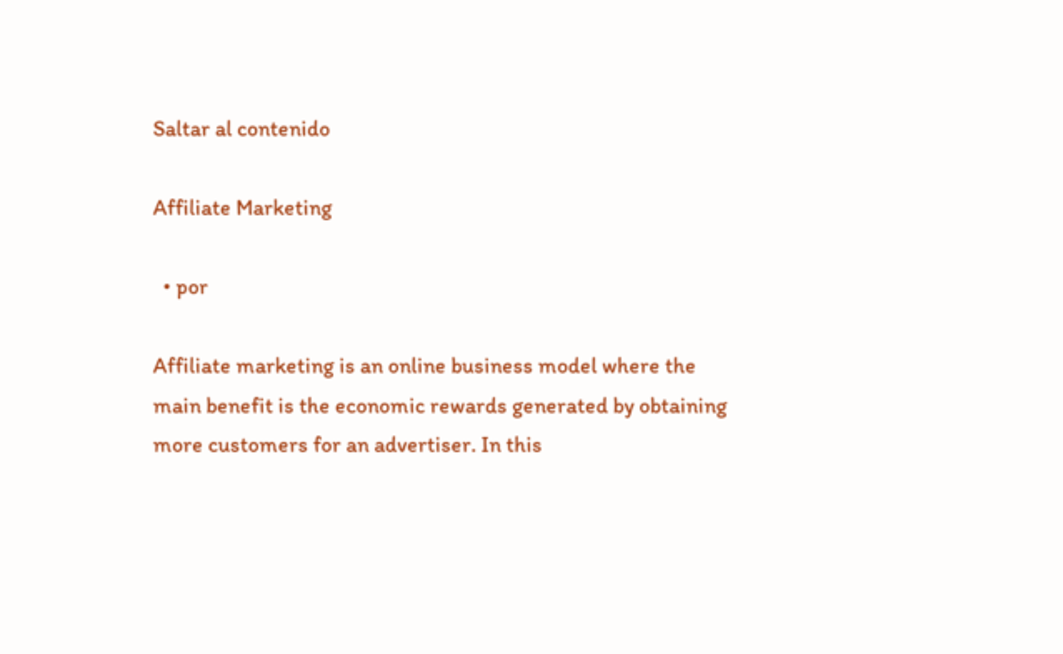Saltar al contenido

Affiliate Marketing

  • por

Affiliate marketing is an online business model where the main benefit is the economic rewards generated by obtaining more customers for an advertiser. In this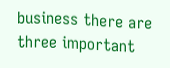business there are three important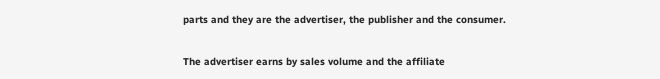parts and they are the advertiser, the publisher and the consumer.

The advertiser earns by sales volume and the affiliate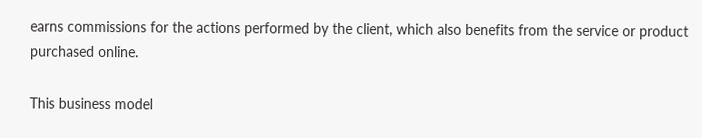earns commissions for the actions performed by the client, which also benefits from the service or product purchased online.

This business model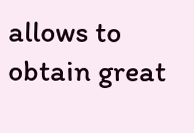allows to obtain great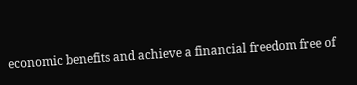economic benefits and achieve a financial freedom free of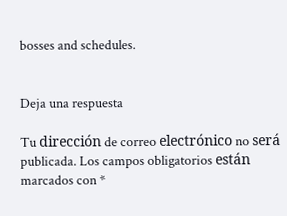bosses and schedules.


Deja una respuesta

Tu dirección de correo electrónico no será publicada. Los campos obligatorios están marcados con *